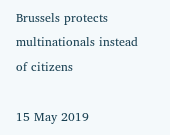Brussels protects multinationals instead of citizens

15 May 2019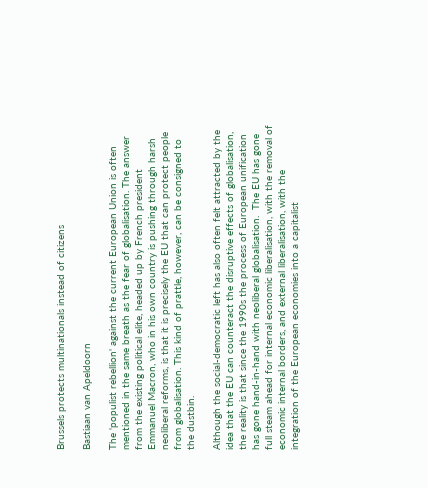Brussels protects multinationals instead of citizens

Bastiaan van Apeldoorn

The 'populist rebellion' against the current European Union is often mentioned in the same breath as the fear of globalisation. The answer from the existing political elite, headed up by French president Emmanuel Macron, who in his own country is pushing through harsh neoliberal reforms, is that it is precisely the EU that can protect people from globalisation. This kind of prattle, however, can be consigned to the dustbin.

Although the social-democratic left has also often felt attracted by the idea that the EU can counteract the disruptive effects of globalisation, the reality is that since the 1990s the process of European unification has gone hand-in-hand with neoliberal globalisation.  The EU has gone full steam ahead for internal economic liberalisation, with the removal of economic internal borders, and external liberalisation, with the integration of the European economies into a capitalist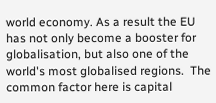world economy. As a result the EU has not only become a booster for globalisation, but also one of the world's most globalised regions.  The common factor here is capital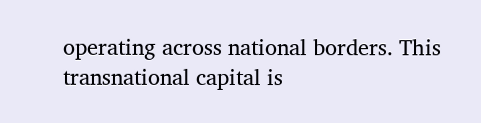operating across national borders. This transnational capital is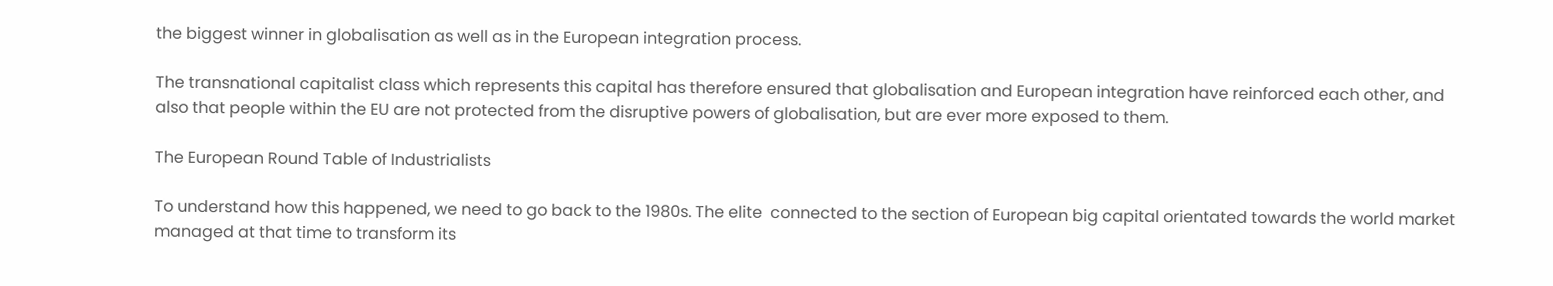the biggest winner in globalisation as well as in the European integration process.

The transnational capitalist class which represents this capital has therefore ensured that globalisation and European integration have reinforced each other, and also that people within the EU are not protected from the disruptive powers of globalisation, but are ever more exposed to them.

The European Round Table of Industrialists

To understand how this happened, we need to go back to the 1980s. The elite  connected to the section of European big capital orientated towards the world market managed at that time to transform its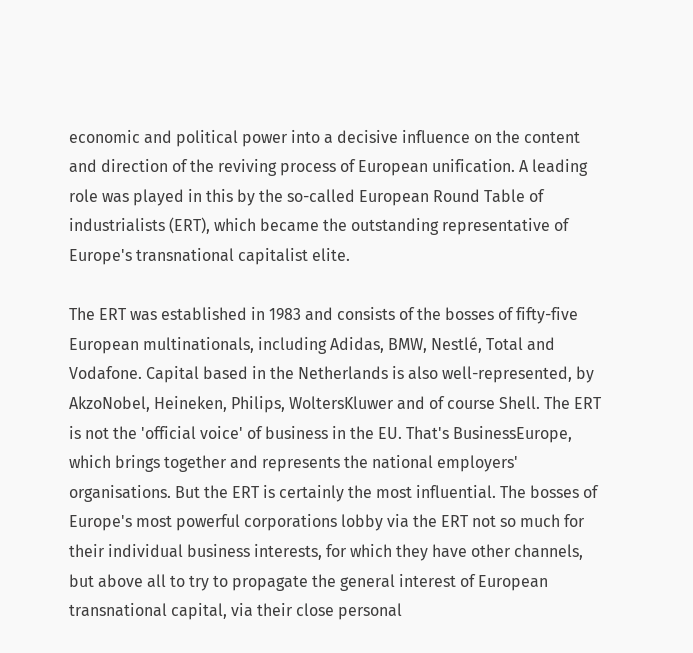economic and political power into a decisive influence on the content and direction of the reviving process of European unification. A leading role was played in this by the so-called European Round Table of industrialists (ERT), which became the outstanding representative of Europe's transnational capitalist elite.

The ERT was established in 1983 and consists of the bosses of fifty-five  European multinationals, including Adidas, BMW, Nestlé, Total and Vodafone. Capital based in the Netherlands is also well-represented, by AkzoNobel, Heineken, Philips, WoltersKluwer and of course Shell. The ERT is not the 'official voice' of business in the EU. That's BusinessEurope, which brings together and represents the national employers' organisations. But the ERT is certainly the most influential. The bosses of Europe's most powerful corporations lobby via the ERT not so much for their individual business interests, for which they have other channels, but above all to try to propagate the general interest of European transnational capital, via their close personal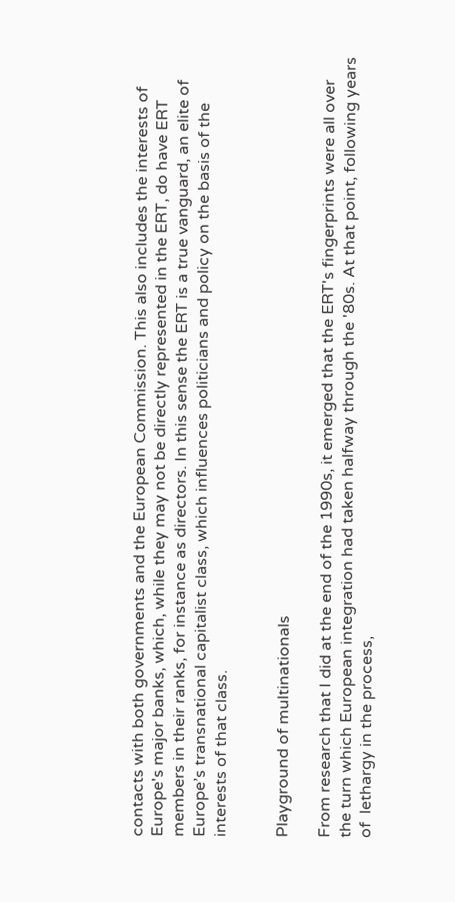contacts with both governments and the European Commission. This also includes the interests of Europe's major banks, which, while they may not be directly represented in the ERT, do have ERT members in their ranks, for instance as directors. In this sense the ERT is a true vanguard, an elite of  Europe’s transnational capitalist class, which influences politicians and policy on the basis of the interests of that class.


Playground of multinationals

From research that I did at the end of the 1990s, it emerged that the ERT's fingerprints were all over the turn which European integration had taken halfway through the '80s. At that point, following years of  lethargy in the process,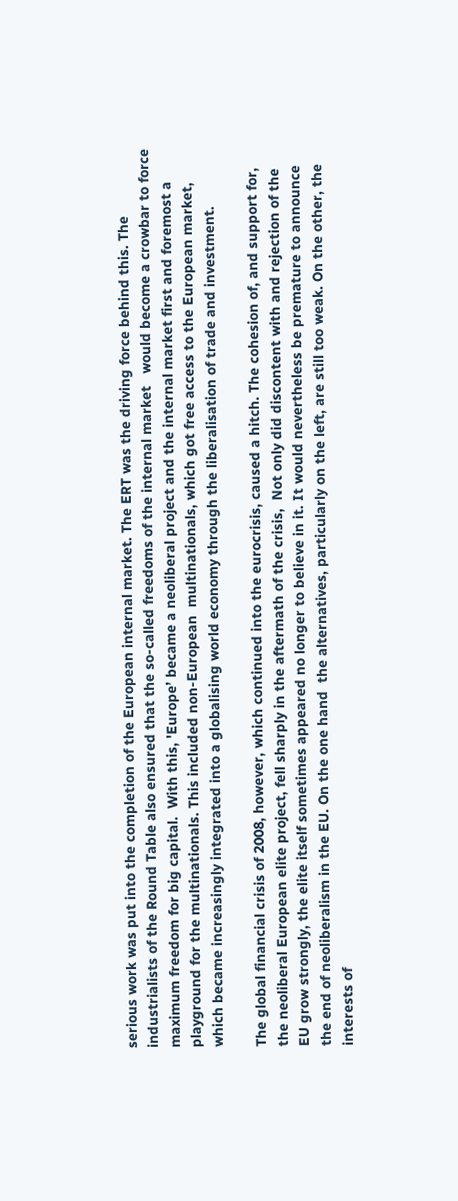serious work was put into the completion of the European internal market. The ERT was the driving force behind this. The industrialists of the Round Table also ensured that the so-called freedoms of the internal market   would become a crowbar to force maximum freedom for big capital.  With this, 'Europe’ became a neoliberal project and the internal market first and foremost a playground for the multinationals. This included non-European  multinationals, which got free access to the European market, which became increasingly integrated into a globalising world economy through the liberalisation of trade and investment.

The global financial crisis of 2008, however, which continued into the eurocrisis, caused a hitch. The cohesion of, and support for, the neoliberal European elite project, fell sharply in the aftermath of the crisis,  Not only did discontent with and rejection of the EU grow strongly, the elite itself sometimes appeared no longer to believe in it. It would nevertheless be premature to announce the end of neoliberalism in the EU. On the one hand  the alternatives, particularly on the left, are still too weak. On the other, the interests of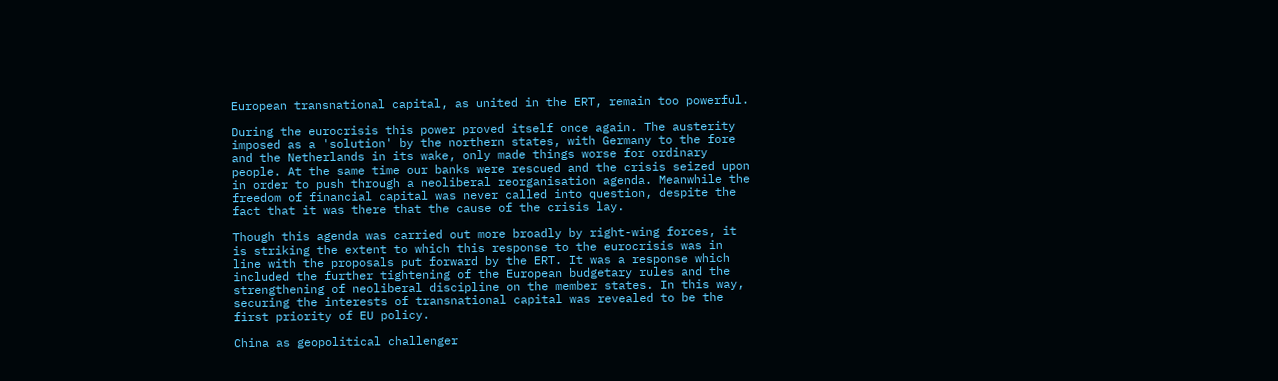European transnational capital, as united in the ERT, remain too powerful.

During the eurocrisis this power proved itself once again. The austerity  imposed as a 'solution' by the northern states, with Germany to the fore and the Netherlands in its wake, only made things worse for ordinary people. At the same time our banks were rescued and the crisis seized upon in order to push through a neoliberal reorganisation agenda. Meanwhile the freedom of financial capital was never called into question, despite the fact that it was there that the cause of the crisis lay.

Though this agenda was carried out more broadly by right-wing forces, it is striking the extent to which this response to the eurocrisis was in line with the proposals put forward by the ERT. It was a response which included the further tightening of the European budgetary rules and the strengthening of neoliberal discipline on the member states. In this way, securing the interests of transnational capital was revealed to be the first priority of EU policy.

China as geopolitical challenger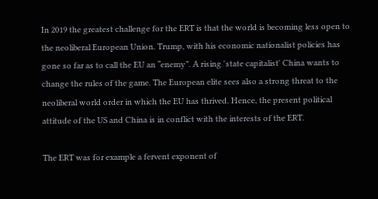In 2019 the greatest challenge for the ERT is that the world is becoming less open to the neoliberal European Union. Trump, with his economic nationalist policies has gone so far as to call the EU an “enemy”. A rising 'state capitalist' China wants to change the rules of the game. The European elite sees also a strong threat to the neoliberal world order in which the EU has thrived. Hence, the present political attitude of the US and China is in conflict with the interests of the ERT.

The ERT was for example a fervent exponent of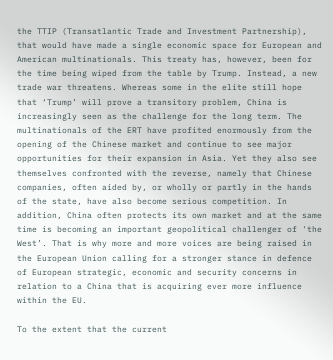the TTIP (Transatlantic Trade and Investment Partnership), that would have made a single economic space for European and American multinationals. This treaty has, however, been for the time being wiped from the table by Trump. Instead, a new trade war threatens. Whereas some in the elite still hope that ‘Trump’ will prove a transitory problem, China is increasingly seen as the challenge for the long term. The multinationals of the ERT have profited enormously from the opening of the Chinese market and continue to see major opportunities for their expansion in Asia. Yet they also see themselves confronted with the reverse, namely that Chinese companies, often aided by, or wholly or partly in the hands of the state, have also become serious competition. In addition, China often protects its own market and at the same time is becoming an important geopolitical challenger of 'the West’. That is why more and more voices are being raised in the European Union calling for a stronger stance in defence of European strategic, economic and security concerns in relation to a China that is acquiring ever more influence within the EU.

To the extent that the current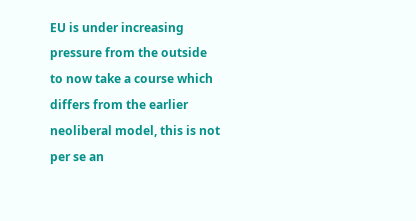EU is under increasing pressure from the outside to now take a course which differs from the earlier neoliberal model, this is not per se an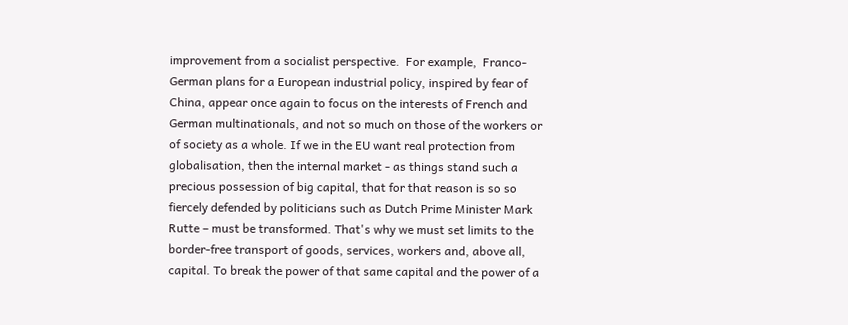improvement from a socialist perspective.  For example,  Franco-German plans for a European industrial policy, inspired by fear of China, appear once again to focus on the interests of French and German multinationals, and not so much on those of the workers or of society as a whole. If we in the EU want real protection from globalisation, then the internal market - as things stand such a precious possession of big capital, that for that reason is so so fiercely defended by politicians such as Dutch Prime Minister Mark Rutte – must be transformed. That's why we must set limits to the border-free transport of goods, services, workers and, above all, capital. To break the power of that same capital and the power of a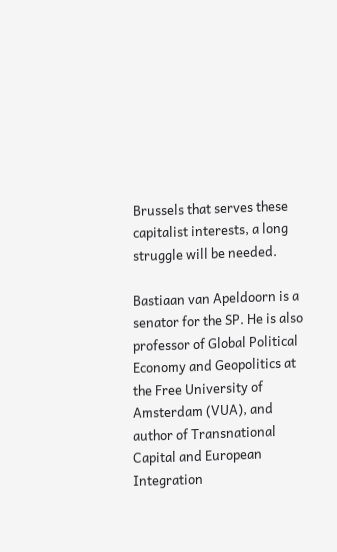Brussels that serves these capitalist interests, a long struggle will be needed.

Bastiaan van Apeldoorn is a senator for the SP. He is also professor of Global Political Economy and Geopolitics at the Free University of Amsterdam (VUA), and author of Transnational Capital and European Integration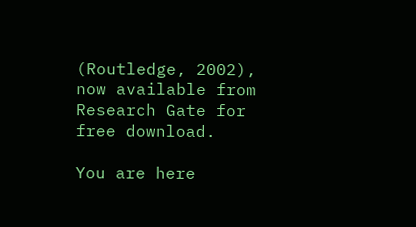(Routledge, 2002), now available from Research Gate for free download.

You are here